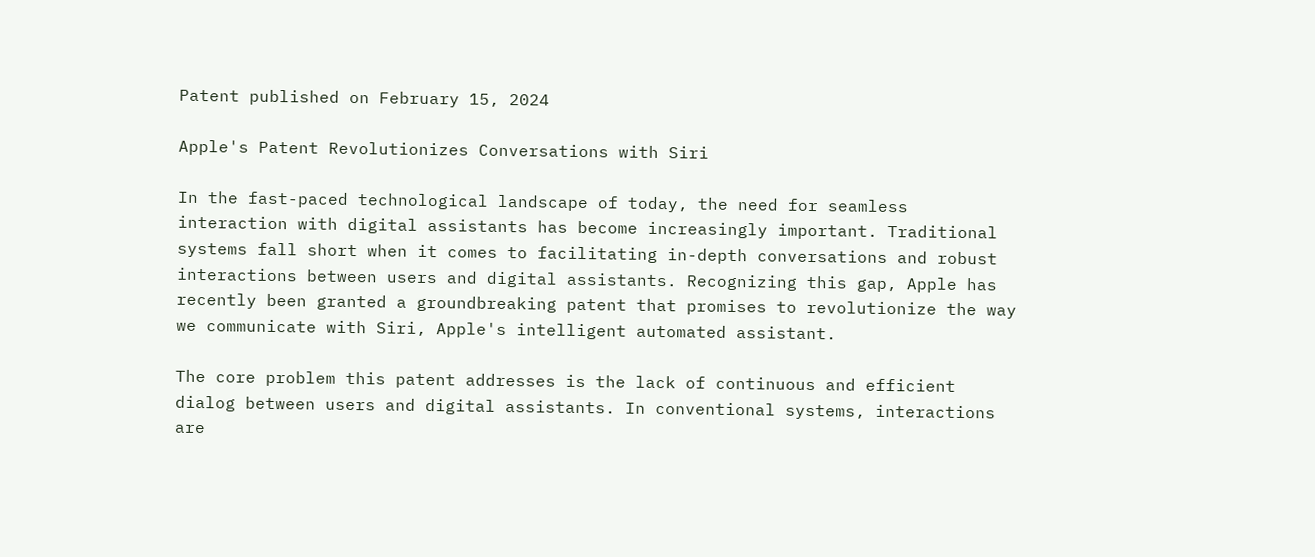Patent published on February 15, 2024

Apple's Patent Revolutionizes Conversations with Siri

In the fast-paced technological landscape of today, the need for seamless interaction with digital assistants has become increasingly important. Traditional systems fall short when it comes to facilitating in-depth conversations and robust interactions between users and digital assistants. Recognizing this gap, Apple has recently been granted a groundbreaking patent that promises to revolutionize the way we communicate with Siri, Apple's intelligent automated assistant.

The core problem this patent addresses is the lack of continuous and efficient dialog between users and digital assistants. In conventional systems, interactions are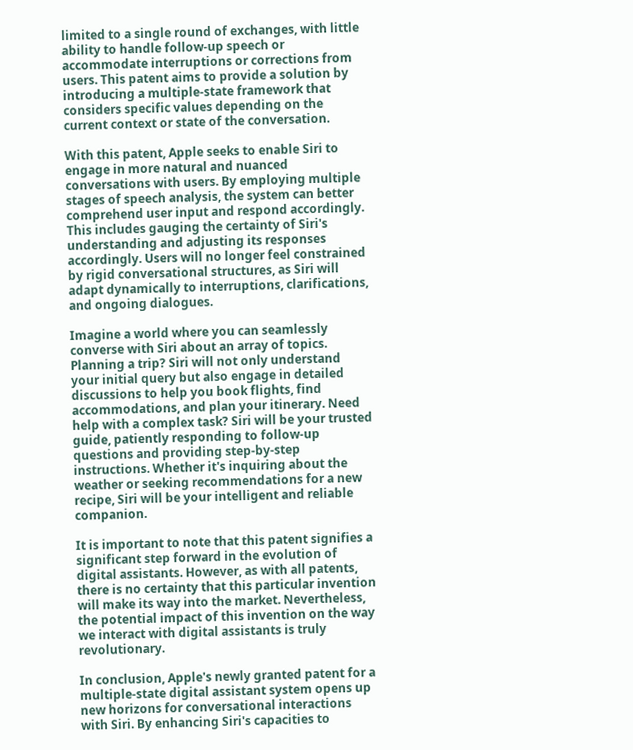limited to a single round of exchanges, with little ability to handle follow-up speech or accommodate interruptions or corrections from users. This patent aims to provide a solution by introducing a multiple-state framework that considers specific values depending on the current context or state of the conversation.

With this patent, Apple seeks to enable Siri to engage in more natural and nuanced conversations with users. By employing multiple stages of speech analysis, the system can better comprehend user input and respond accordingly. This includes gauging the certainty of Siri's understanding and adjusting its responses accordingly. Users will no longer feel constrained by rigid conversational structures, as Siri will adapt dynamically to interruptions, clarifications, and ongoing dialogues.

Imagine a world where you can seamlessly converse with Siri about an array of topics. Planning a trip? Siri will not only understand your initial query but also engage in detailed discussions to help you book flights, find accommodations, and plan your itinerary. Need help with a complex task? Siri will be your trusted guide, patiently responding to follow-up questions and providing step-by-step instructions. Whether it's inquiring about the weather or seeking recommendations for a new recipe, Siri will be your intelligent and reliable companion.

It is important to note that this patent signifies a significant step forward in the evolution of digital assistants. However, as with all patents, there is no certainty that this particular invention will make its way into the market. Nevertheless, the potential impact of this invention on the way we interact with digital assistants is truly revolutionary.

In conclusion, Apple's newly granted patent for a multiple-state digital assistant system opens up new horizons for conversational interactions with Siri. By enhancing Siri's capacities to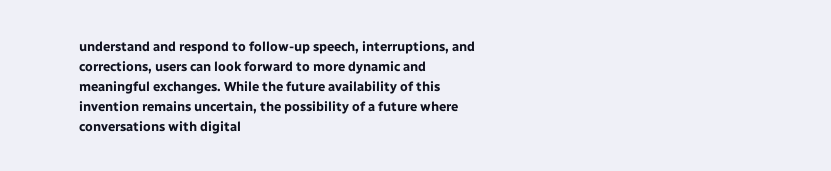understand and respond to follow-up speech, interruptions, and corrections, users can look forward to more dynamic and meaningful exchanges. While the future availability of this invention remains uncertain, the possibility of a future where conversations with digital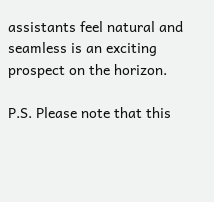assistants feel natural and seamless is an exciting prospect on the horizon.

P.S. Please note that this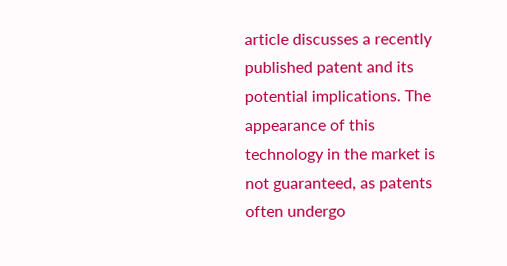article discusses a recently published patent and its potential implications. The appearance of this technology in the market is not guaranteed, as patents often undergo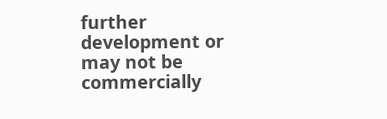further development or may not be commercially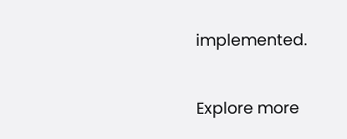implemented.

Explore more